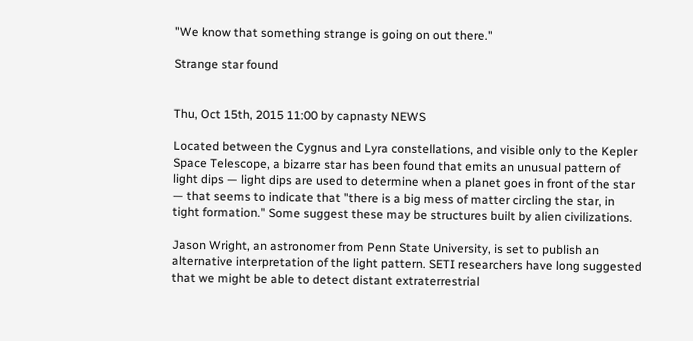"We know that something strange is going on out there."

Strange star found


Thu, Oct 15th, 2015 11:00 by capnasty NEWS

Located between the Cygnus and Lyra constellations, and visible only to the Kepler Space Telescope, a bizarre star has been found that emits an unusual pattern of light dips — light dips are used to determine when a planet goes in front of the star — that seems to indicate that "there is a big mess of matter circling the star, in tight formation." Some suggest these may be structures built by alien civilizations.

Jason Wright, an astronomer from Penn State University, is set to publish an alternative interpretation of the light pattern. SETI researchers have long suggested that we might be able to detect distant extraterrestrial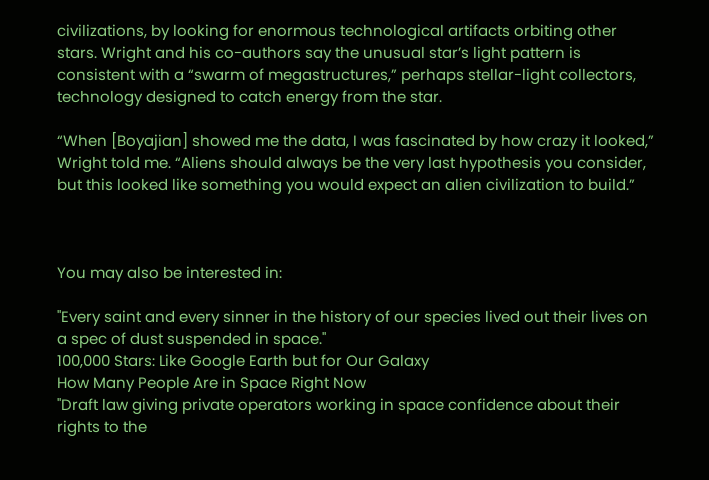civilizations, by looking for enormous technological artifacts orbiting other stars. Wright and his co-authors say the unusual star’s light pattern is consistent with a “swarm of megastructures,” perhaps stellar-light collectors, technology designed to catch energy from the star.

“When [Boyajian] showed me the data, I was fascinated by how crazy it looked,” Wright told me. “Aliens should always be the very last hypothesis you consider, but this looked like something you would expect an alien civilization to build.”



You may also be interested in:

"Every saint and every sinner in the history of our species lived out their lives on a spec of dust suspended in space."
100,000 Stars: Like Google Earth but for Our Galaxy
How Many People Are in Space Right Now
"Draft law giving private operators working in space confidence about their rights to the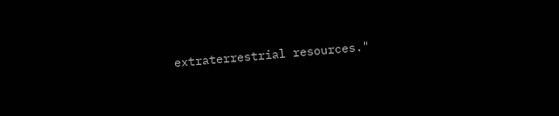extraterrestrial resources."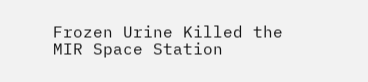Frozen Urine Killed the MIR Space Station